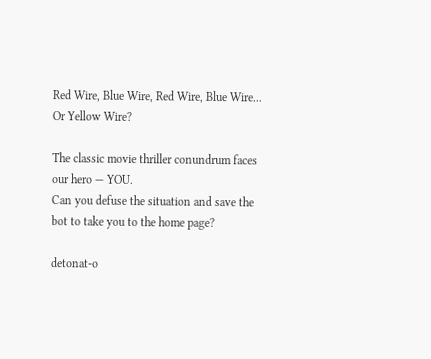Red Wire, Blue Wire, Red Wire, Blue Wire...
Or Yellow Wire?

The classic movie thriller conundrum faces our hero — YOU.
Can you defuse the situation and save the bot to take you to the home page?

detonat-o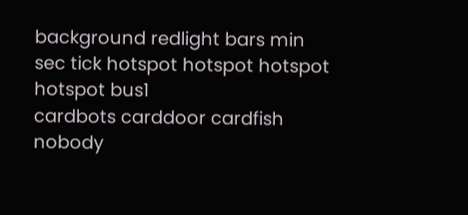background redlight bars min sec tick hotspot hotspot hotspot hotspot bus1
cardbots carddoor cardfish nobody